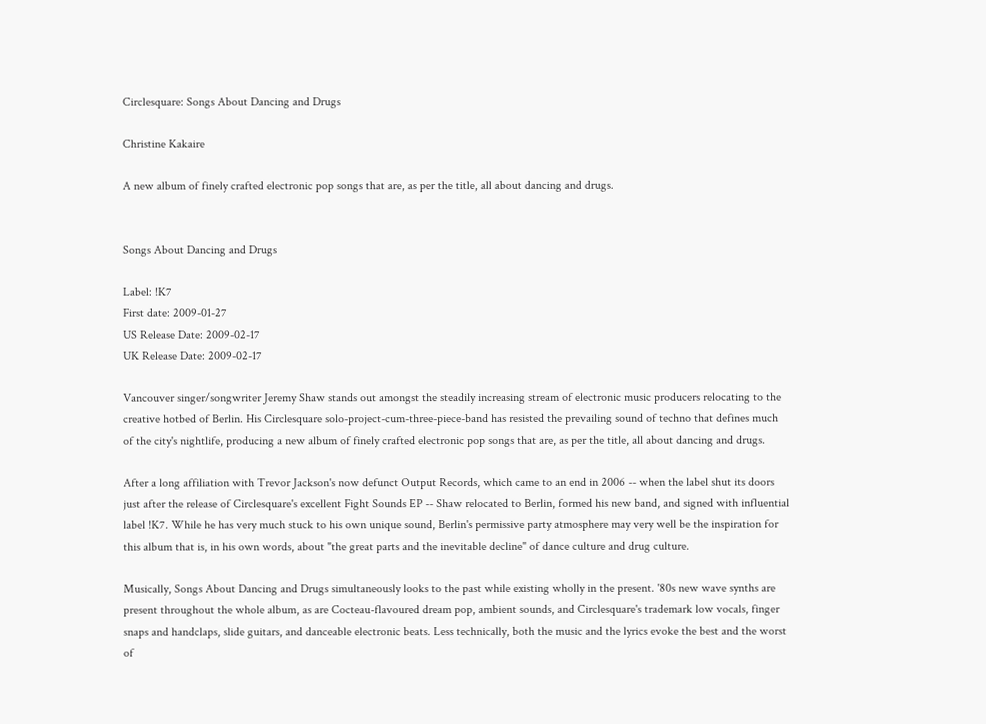Circlesquare: Songs About Dancing and Drugs

Christine Kakaire

A new album of finely crafted electronic pop songs that are, as per the title, all about dancing and drugs.


Songs About Dancing and Drugs

Label: !K7
First date: 2009-01-27
US Release Date: 2009-02-17
UK Release Date: 2009-02-17

Vancouver singer/songwriter Jeremy Shaw stands out amongst the steadily increasing stream of electronic music producers relocating to the creative hotbed of Berlin. His Circlesquare solo-project-cum-three-piece-band has resisted the prevailing sound of techno that defines much of the city's nightlife, producing a new album of finely crafted electronic pop songs that are, as per the title, all about dancing and drugs.

After a long affiliation with Trevor Jackson's now defunct Output Records, which came to an end in 2006 -- when the label shut its doors just after the release of Circlesquare's excellent Fight Sounds EP -- Shaw relocated to Berlin, formed his new band, and signed with influential label !K7. While he has very much stuck to his own unique sound, Berlin's permissive party atmosphere may very well be the inspiration for this album that is, in his own words, about "the great parts and the inevitable decline" of dance culture and drug culture.

Musically, Songs About Dancing and Drugs simultaneously looks to the past while existing wholly in the present. '80s new wave synths are present throughout the whole album, as are Cocteau-flavoured dream pop, ambient sounds, and Circlesquare's trademark low vocals, finger snaps and handclaps, slide guitars, and danceable electronic beats. Less technically, both the music and the lyrics evoke the best and the worst of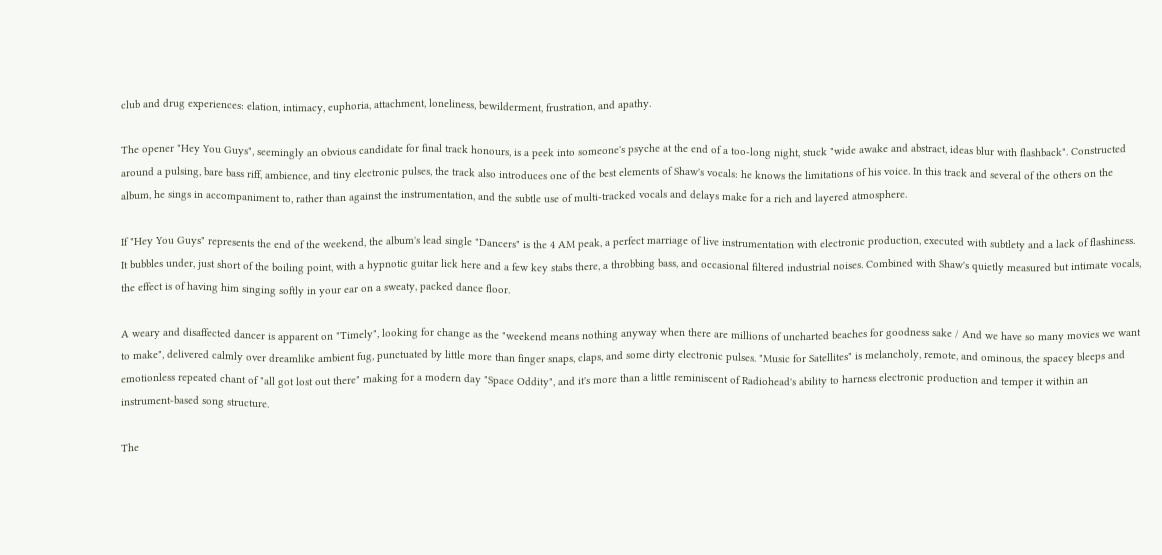club and drug experiences: elation, intimacy, euphoria, attachment, loneliness, bewilderment, frustration, and apathy.

The opener "Hey You Guys", seemingly an obvious candidate for final track honours, is a peek into someone's psyche at the end of a too-long night, stuck "wide awake and abstract, ideas blur with flashback". Constructed around a pulsing, bare bass riff, ambience, and tiny electronic pulses, the track also introduces one of the best elements of Shaw's vocals: he knows the limitations of his voice. In this track and several of the others on the album, he sings in accompaniment to, rather than against the instrumentation, and the subtle use of multi-tracked vocals and delays make for a rich and layered atmosphere.

If "Hey You Guys" represents the end of the weekend, the album's lead single "Dancers" is the 4 AM peak, a perfect marriage of live instrumentation with electronic production, executed with subtlety and a lack of flashiness. It bubbles under, just short of the boiling point, with a hypnotic guitar lick here and a few key stabs there, a throbbing bass, and occasional filtered industrial noises. Combined with Shaw's quietly measured but intimate vocals, the effect is of having him singing softly in your ear on a sweaty, packed dance floor.

A weary and disaffected dancer is apparent on "Timely", looking for change as the "weekend means nothing anyway when there are millions of uncharted beaches for goodness sake / And we have so many movies we want to make", delivered calmly over dreamlike ambient fug, punctuated by little more than finger snaps, claps, and some dirty electronic pulses. "Music for Satellites" is melancholy, remote, and ominous, the spacey bleeps and emotionless repeated chant of "all got lost out there" making for a modern day "Space Oddity", and it's more than a little reminiscent of Radiohead's ability to harness electronic production and temper it within an instrument-based song structure.

The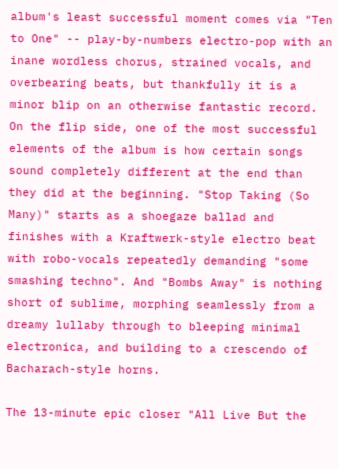album's least successful moment comes via "Ten to One" -- play-by-numbers electro-pop with an inane wordless chorus, strained vocals, and overbearing beats, but thankfully it is a minor blip on an otherwise fantastic record. On the flip side, one of the most successful elements of the album is how certain songs sound completely different at the end than they did at the beginning. "Stop Taking (So Many)" starts as a shoegaze ballad and finishes with a Kraftwerk-style electro beat with robo-vocals repeatedly demanding "some smashing techno". And "Bombs Away" is nothing short of sublime, morphing seamlessly from a dreamy lullaby through to bleeping minimal electronica, and building to a crescendo of Bacharach-style horns.

The 13-minute epic closer "All Live But the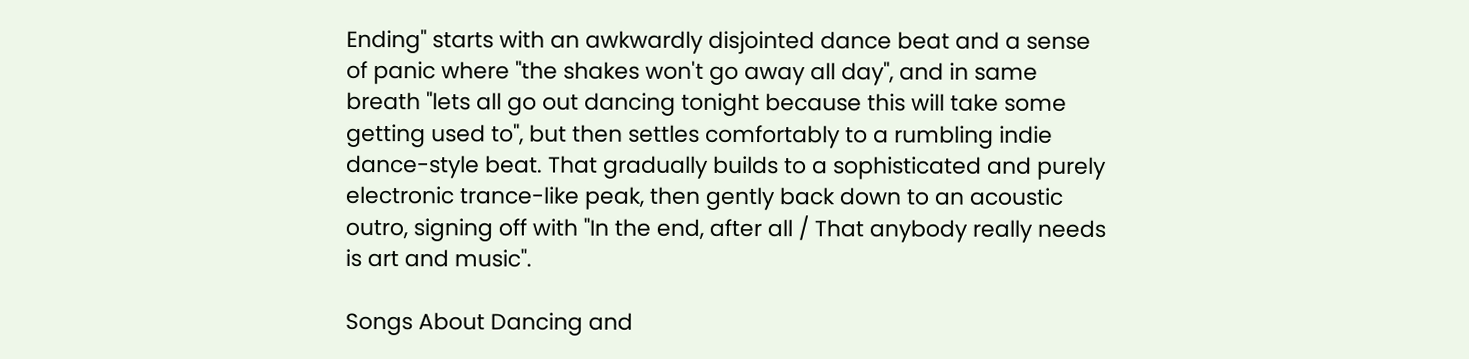Ending" starts with an awkwardly disjointed dance beat and a sense of panic where "the shakes won't go away all day", and in same breath "lets all go out dancing tonight because this will take some getting used to", but then settles comfortably to a rumbling indie dance-style beat. That gradually builds to a sophisticated and purely electronic trance-like peak, then gently back down to an acoustic outro, signing off with "In the end, after all / That anybody really needs is art and music".

Songs About Dancing and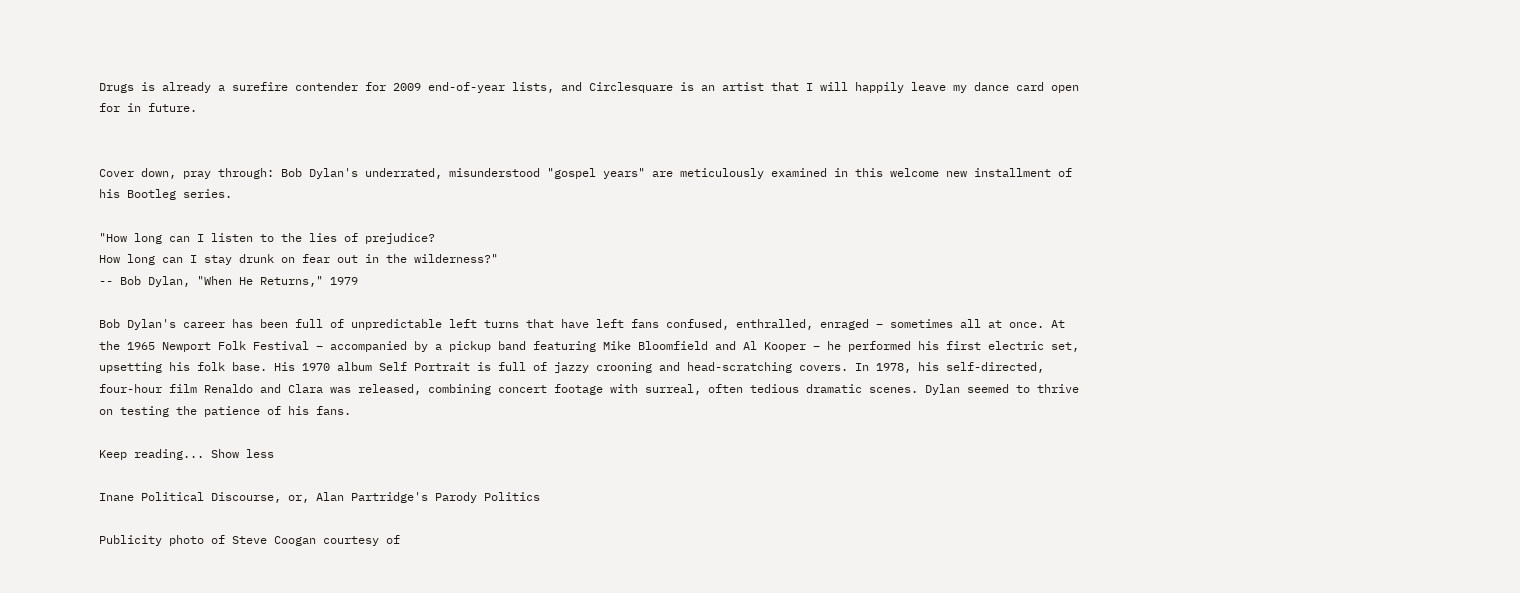Drugs is already a surefire contender for 2009 end-of-year lists, and Circlesquare is an artist that I will happily leave my dance card open for in future.


Cover down, pray through: Bob Dylan's underrated, misunderstood "gospel years" are meticulously examined in this welcome new installment of his Bootleg series.

"How long can I listen to the lies of prejudice?
How long can I stay drunk on fear out in the wilderness?"
-- Bob Dylan, "When He Returns," 1979

Bob Dylan's career has been full of unpredictable left turns that have left fans confused, enthralled, enraged – sometimes all at once. At the 1965 Newport Folk Festival – accompanied by a pickup band featuring Mike Bloomfield and Al Kooper – he performed his first electric set, upsetting his folk base. His 1970 album Self Portrait is full of jazzy crooning and head-scratching covers. In 1978, his self-directed, four-hour film Renaldo and Clara was released, combining concert footage with surreal, often tedious dramatic scenes. Dylan seemed to thrive on testing the patience of his fans.

Keep reading... Show less

Inane Political Discourse, or, Alan Partridge's Parody Politics

Publicity photo of Steve Coogan courtesy of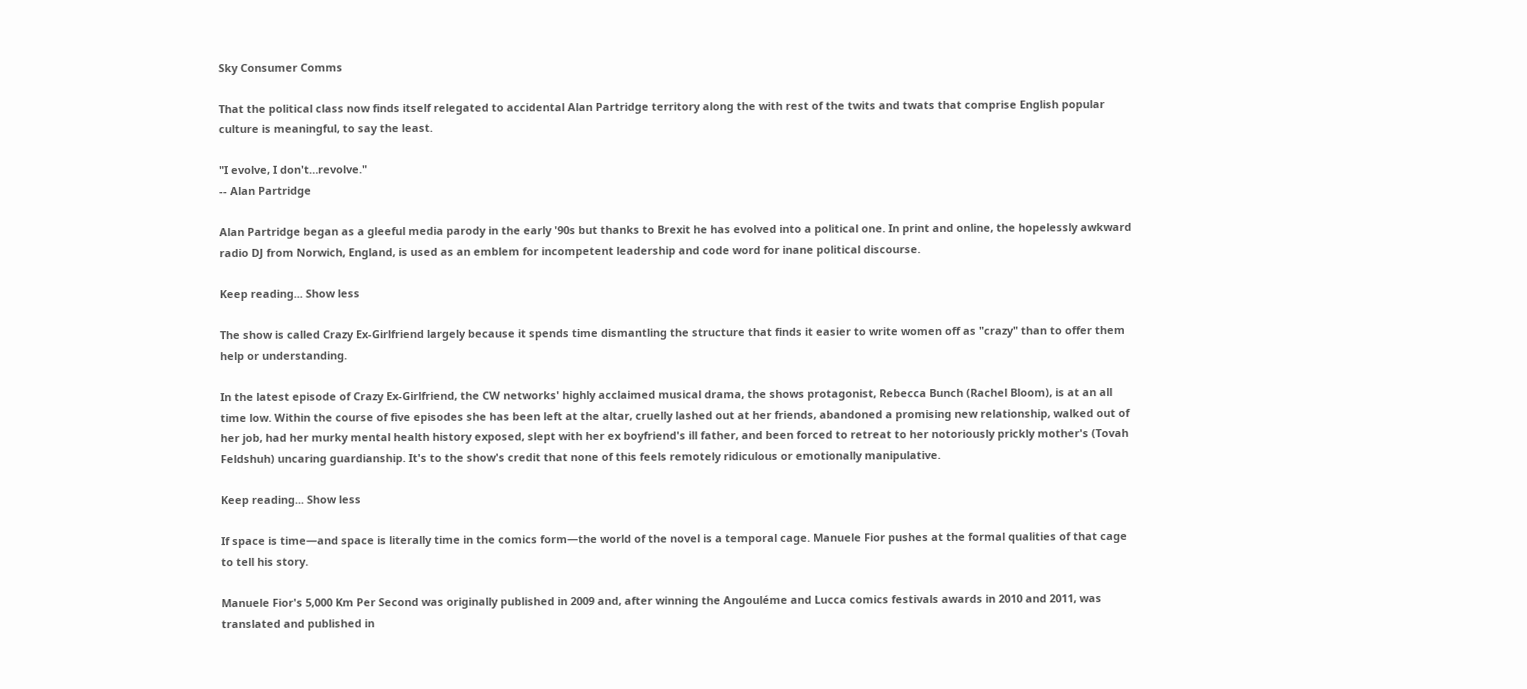Sky Consumer Comms

That the political class now finds itself relegated to accidental Alan Partridge territory along the with rest of the twits and twats that comprise English popular culture is meaningful, to say the least.

"I evolve, I don't…revolve."
-- Alan Partridge

Alan Partridge began as a gleeful media parody in the early '90s but thanks to Brexit he has evolved into a political one. In print and online, the hopelessly awkward radio DJ from Norwich, England, is used as an emblem for incompetent leadership and code word for inane political discourse.

Keep reading... Show less

The show is called Crazy Ex-Girlfriend largely because it spends time dismantling the structure that finds it easier to write women off as "crazy" than to offer them help or understanding.

In the latest episode of Crazy Ex-Girlfriend, the CW networks' highly acclaimed musical drama, the shows protagonist, Rebecca Bunch (Rachel Bloom), is at an all time low. Within the course of five episodes she has been left at the altar, cruelly lashed out at her friends, abandoned a promising new relationship, walked out of her job, had her murky mental health history exposed, slept with her ex boyfriend's ill father, and been forced to retreat to her notoriously prickly mother's (Tovah Feldshuh) uncaring guardianship. It's to the show's credit that none of this feels remotely ridiculous or emotionally manipulative.

Keep reading... Show less

If space is time—and space is literally time in the comics form—the world of the novel is a temporal cage. Manuele Fior pushes at the formal qualities of that cage to tell his story.

Manuele Fior's 5,000 Km Per Second was originally published in 2009 and, after winning the Angouléme and Lucca comics festivals awards in 2010 and 2011, was translated and published in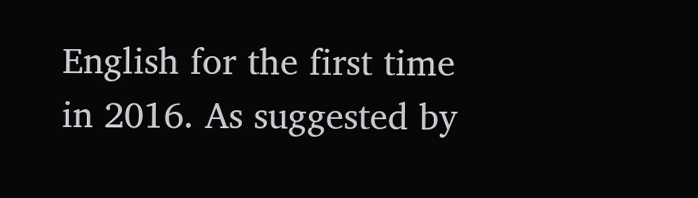English for the first time in 2016. As suggested by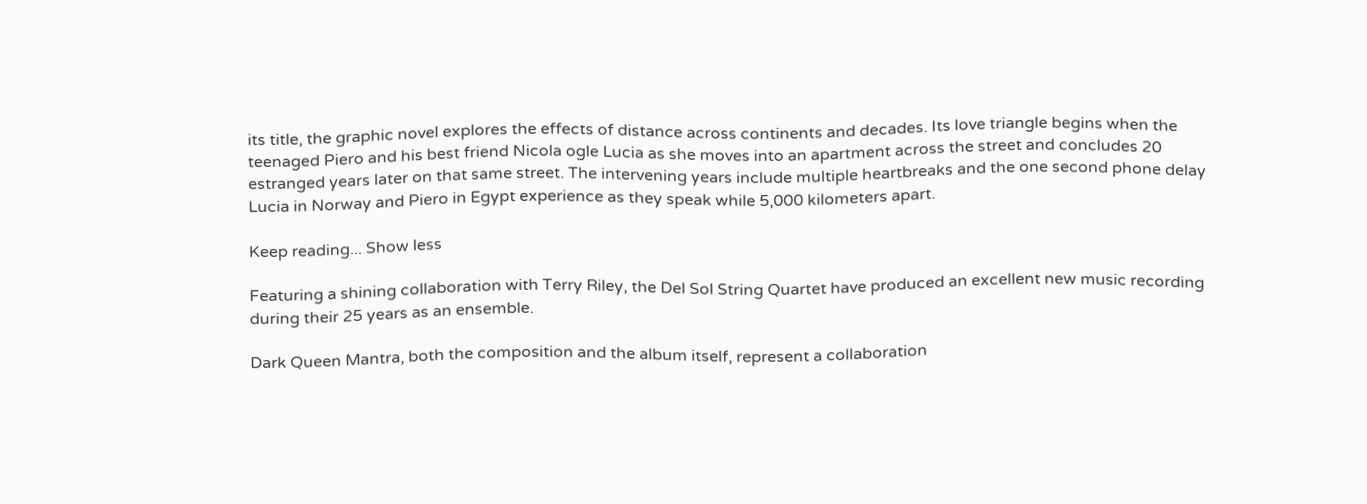its title, the graphic novel explores the effects of distance across continents and decades. Its love triangle begins when the teenaged Piero and his best friend Nicola ogle Lucia as she moves into an apartment across the street and concludes 20 estranged years later on that same street. The intervening years include multiple heartbreaks and the one second phone delay Lucia in Norway and Piero in Egypt experience as they speak while 5,000 kilometers apart.

Keep reading... Show less

Featuring a shining collaboration with Terry Riley, the Del Sol String Quartet have produced an excellent new music recording during their 25 years as an ensemble.

Dark Queen Mantra, both the composition and the album itself, represent a collaboration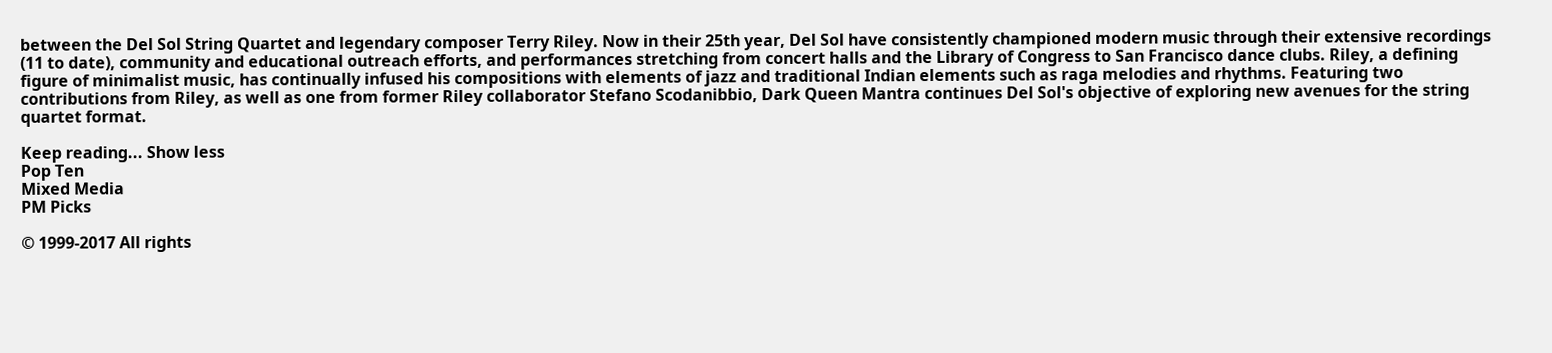between the Del Sol String Quartet and legendary composer Terry Riley. Now in their 25th year, Del Sol have consistently championed modern music through their extensive recordings (11 to date), community and educational outreach efforts, and performances stretching from concert halls and the Library of Congress to San Francisco dance clubs. Riley, a defining figure of minimalist music, has continually infused his compositions with elements of jazz and traditional Indian elements such as raga melodies and rhythms. Featuring two contributions from Riley, as well as one from former Riley collaborator Stefano Scodanibbio, Dark Queen Mantra continues Del Sol's objective of exploring new avenues for the string quartet format.

Keep reading... Show less
Pop Ten
Mixed Media
PM Picks

© 1999-2017 All rights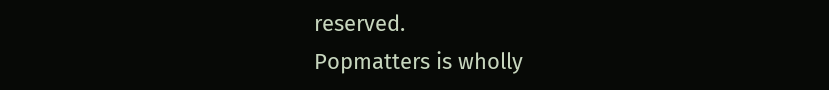reserved.
Popmatters is wholly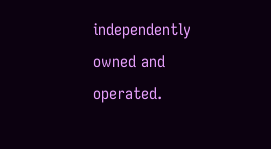independently owned and operated.